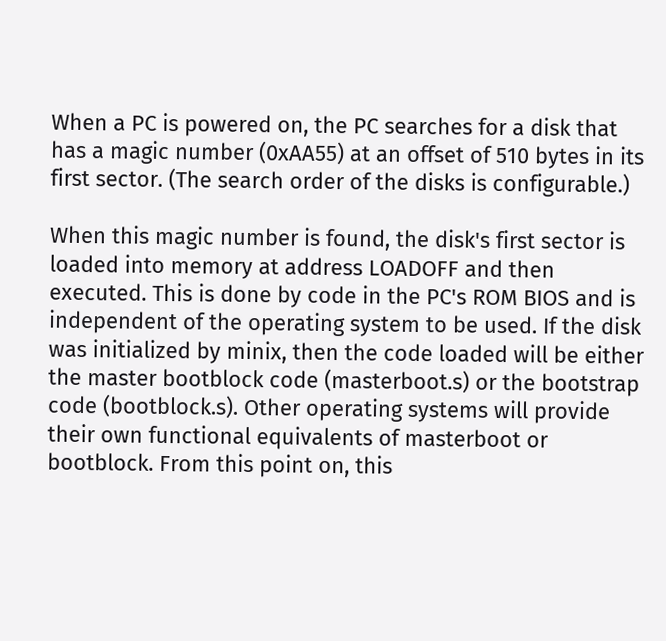When a PC is powered on, the PC searches for a disk that has a magic number (0xAA55) at an offset of 510 bytes in its first sector. (The search order of the disks is configurable.)

When this magic number is found, the disk's first sector is loaded into memory at address LOADOFF and then executed. This is done by code in the PC's ROM BIOS and is independent of the operating system to be used. If the disk was initialized by minix, then the code loaded will be either the master bootblock code (masterboot.s) or the bootstrap code (bootblock.s). Other operating systems will provide their own functional equivalents of masterboot or bootblock. From this point on, this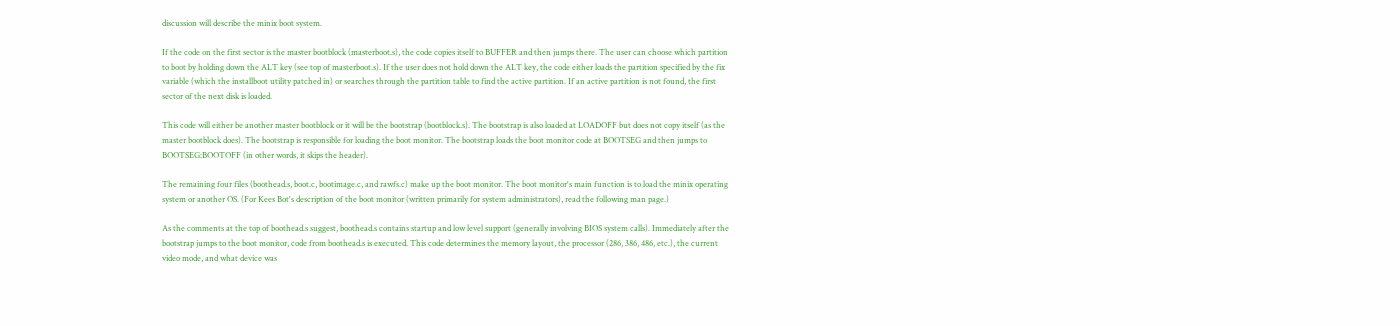discussion will describe the minix boot system.

If the code on the first sector is the master bootblock (masterboot.s), the code copies itself to BUFFER and then jumps there. The user can choose which partition to boot by holding down the ALT key (see top of masterboot.s). If the user does not hold down the ALT key, the code either loads the partition specified by the fix variable (which the installboot utility patched in) or searches through the partition table to find the active partition. If an active partition is not found, the first sector of the next disk is loaded.

This code will either be another master bootblock or it will be the bootstrap (bootblock.s). The bootstrap is also loaded at LOADOFF but does not copy itself (as the master bootblock does). The bootstrap is responsible for loading the boot monitor. The bootstrap loads the boot monitor code at BOOTSEG and then jumps to BOOTSEG:BOOTOFF (in other words, it skips the header).

The remaining four files (boothead.s, boot.c, bootimage.c, and rawfs.c) make up the boot monitor. The boot monitor's main function is to load the minix operating system or another OS. (For Kees Bot's description of the boot monitor (written primarily for system administrators), read the following man page.)

As the comments at the top of boothead.s suggest, boothead.s contains startup and low level support (generally involving BIOS system calls). Immediately after the bootstrap jumps to the boot monitor, code from boothead.s is executed. This code determines the memory layout, the processor (286, 386, 486, etc.), the current video mode, and what device was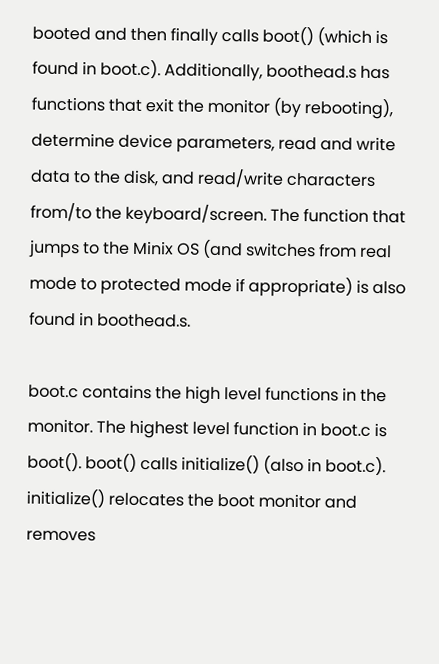booted and then finally calls boot() (which is found in boot.c). Additionally, boothead.s has functions that exit the monitor (by rebooting), determine device parameters, read and write data to the disk, and read/write characters from/to the keyboard/screen. The function that jumps to the Minix OS (and switches from real mode to protected mode if appropriate) is also found in boothead.s.

boot.c contains the high level functions in the monitor. The highest level function in boot.c is boot(). boot() calls initialize() (also in boot.c). initialize() relocates the boot monitor and removes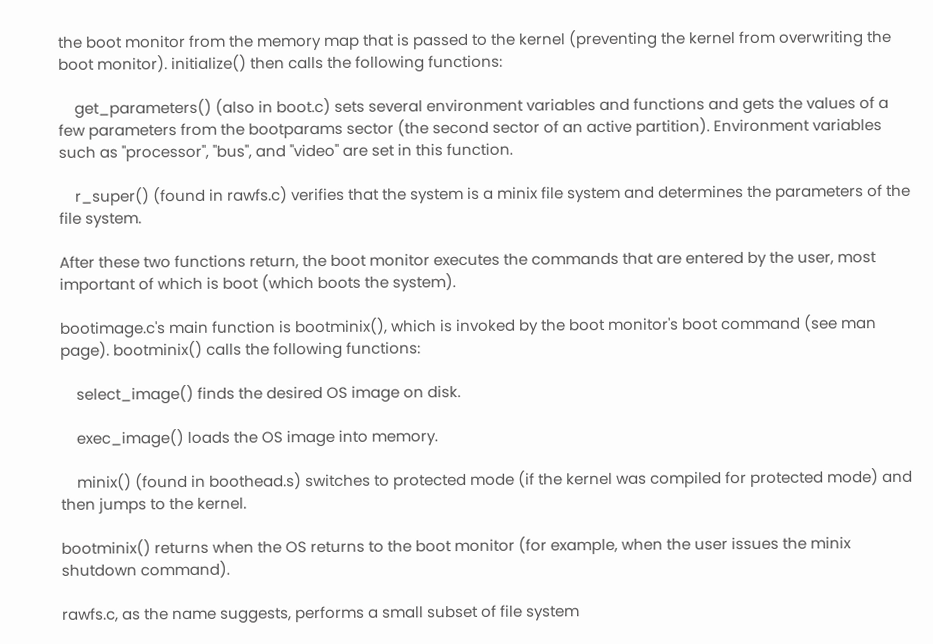the boot monitor from the memory map that is passed to the kernel (preventing the kernel from overwriting the boot monitor). initialize() then calls the following functions:

    get_parameters() (also in boot.c) sets several environment variables and functions and gets the values of a few parameters from the bootparams sector (the second sector of an active partition). Environment variables such as "processor", "bus", and "video" are set in this function.

    r_super() (found in rawfs.c) verifies that the system is a minix file system and determines the parameters of the file system.

After these two functions return, the boot monitor executes the commands that are entered by the user, most important of which is boot (which boots the system).

bootimage.c's main function is bootminix(), which is invoked by the boot monitor's boot command (see man page). bootminix() calls the following functions:

    select_image() finds the desired OS image on disk.

    exec_image() loads the OS image into memory.

    minix() (found in boothead.s) switches to protected mode (if the kernel was compiled for protected mode) and then jumps to the kernel.

bootminix() returns when the OS returns to the boot monitor (for example, when the user issues the minix shutdown command).

rawfs.c, as the name suggests, performs a small subset of file system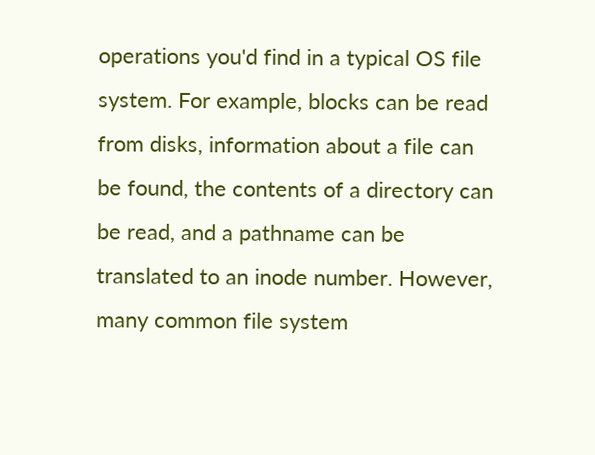operations you'd find in a typical OS file system. For example, blocks can be read from disks, information about a file can be found, the contents of a directory can be read, and a pathname can be translated to an inode number. However, many common file system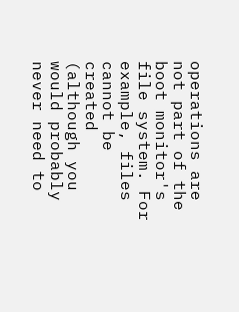operations are not part of the boot monitor's file system. For example, files cannot be created (although you would probably never need to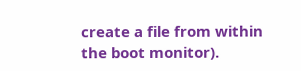create a file from within the boot monitor).